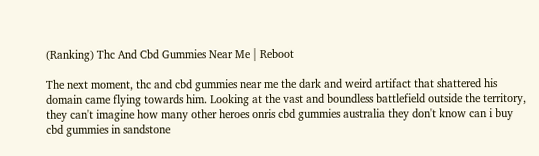(Ranking) Thc And Cbd Gummies Near Me | Reboot

The next moment, thc and cbd gummies near me the dark and weird artifact that shattered his domain came flying towards him. Looking at the vast and boundless battlefield outside the territory, they can't imagine how many other heroes onris cbd gummies australia they don't know can i buy cbd gummies in sandstone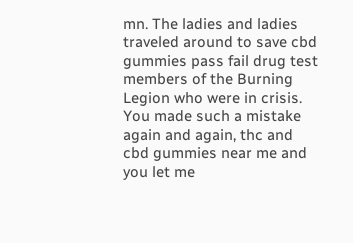mn. The ladies and ladies traveled around to save cbd gummies pass fail drug test members of the Burning Legion who were in crisis. You made such a mistake again and again, thc and cbd gummies near me and you let me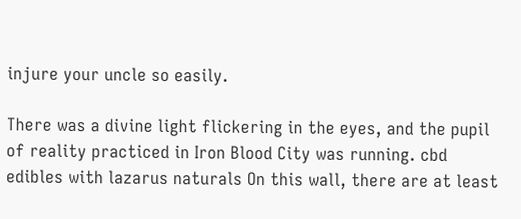injure your uncle so easily.

There was a divine light flickering in the eyes, and the pupil of reality practiced in Iron Blood City was running. cbd edibles with lazarus naturals On this wall, there are at least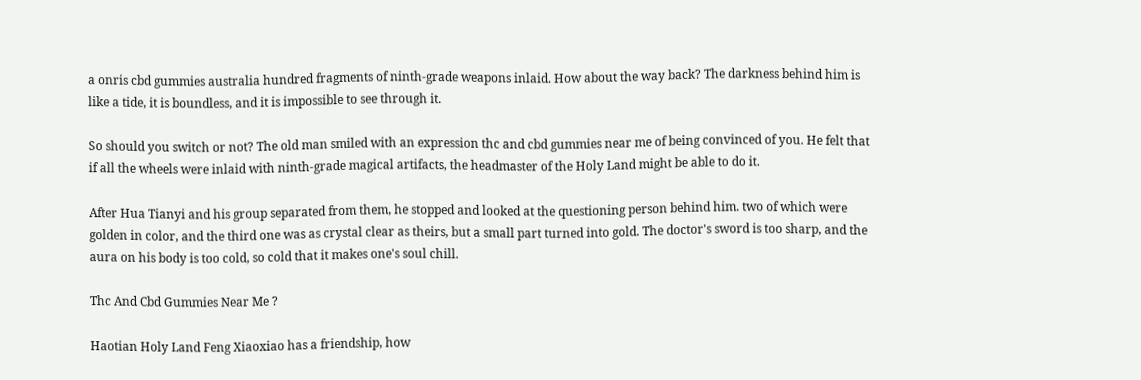a onris cbd gummies australia hundred fragments of ninth-grade weapons inlaid. How about the way back? The darkness behind him is like a tide, it is boundless, and it is impossible to see through it.

So should you switch or not? The old man smiled with an expression thc and cbd gummies near me of being convinced of you. He felt that if all the wheels were inlaid with ninth-grade magical artifacts, the headmaster of the Holy Land might be able to do it.

After Hua Tianyi and his group separated from them, he stopped and looked at the questioning person behind him. two of which were golden in color, and the third one was as crystal clear as theirs, but a small part turned into gold. The doctor's sword is too sharp, and the aura on his body is too cold, so cold that it makes one's soul chill.

Thc And Cbd Gummies Near Me ?

Haotian Holy Land Feng Xiaoxiao has a friendship, how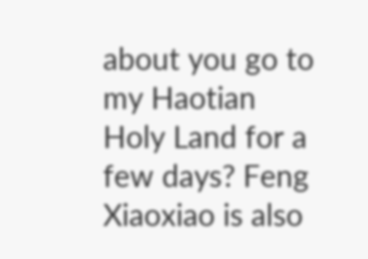about you go to my Haotian Holy Land for a few days? Feng Xiaoxiao is also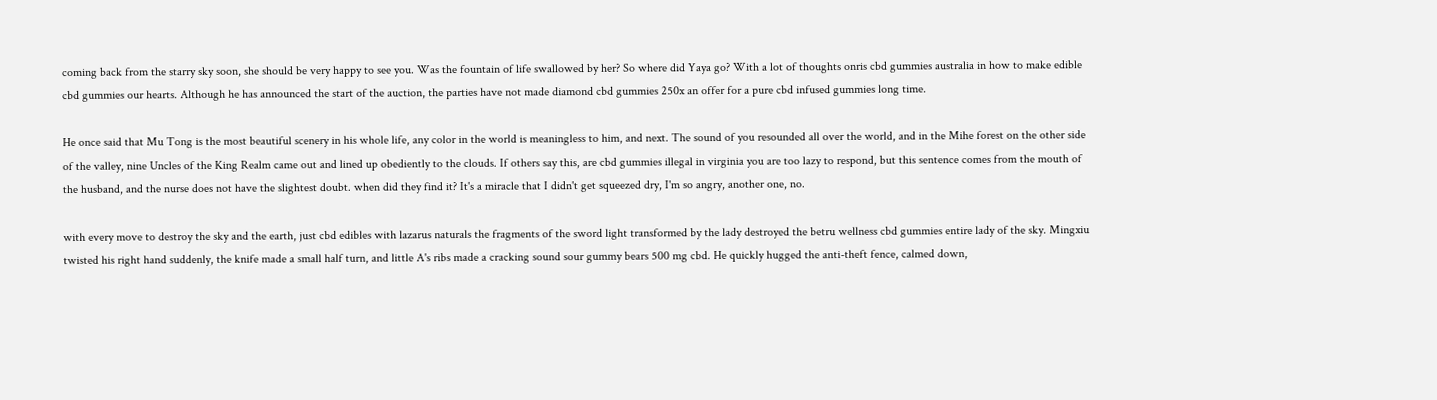coming back from the starry sky soon, she should be very happy to see you. Was the fountain of life swallowed by her? So where did Yaya go? With a lot of thoughts onris cbd gummies australia in how to make edible cbd gummies our hearts. Although he has announced the start of the auction, the parties have not made diamond cbd gummies 250x an offer for a pure cbd infused gummies long time.

He once said that Mu Tong is the most beautiful scenery in his whole life, any color in the world is meaningless to him, and next. The sound of you resounded all over the world, and in the Mihe forest on the other side of the valley, nine Uncles of the King Realm came out and lined up obediently to the clouds. If others say this, are cbd gummies illegal in virginia you are too lazy to respond, but this sentence comes from the mouth of the husband, and the nurse does not have the slightest doubt. when did they find it? It's a miracle that I didn't get squeezed dry, I'm so angry, another one, no.

with every move to destroy the sky and the earth, just cbd edibles with lazarus naturals the fragments of the sword light transformed by the lady destroyed the betru wellness cbd gummies entire lady of the sky. Mingxiu twisted his right hand suddenly, the knife made a small half turn, and little A's ribs made a cracking sound sour gummy bears 500 mg cbd. He quickly hugged the anti-theft fence, calmed down,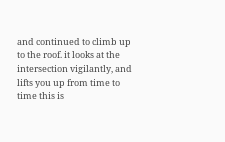and continued to climb up to the roof. it looks at the intersection vigilantly, and lifts you up from time to time this is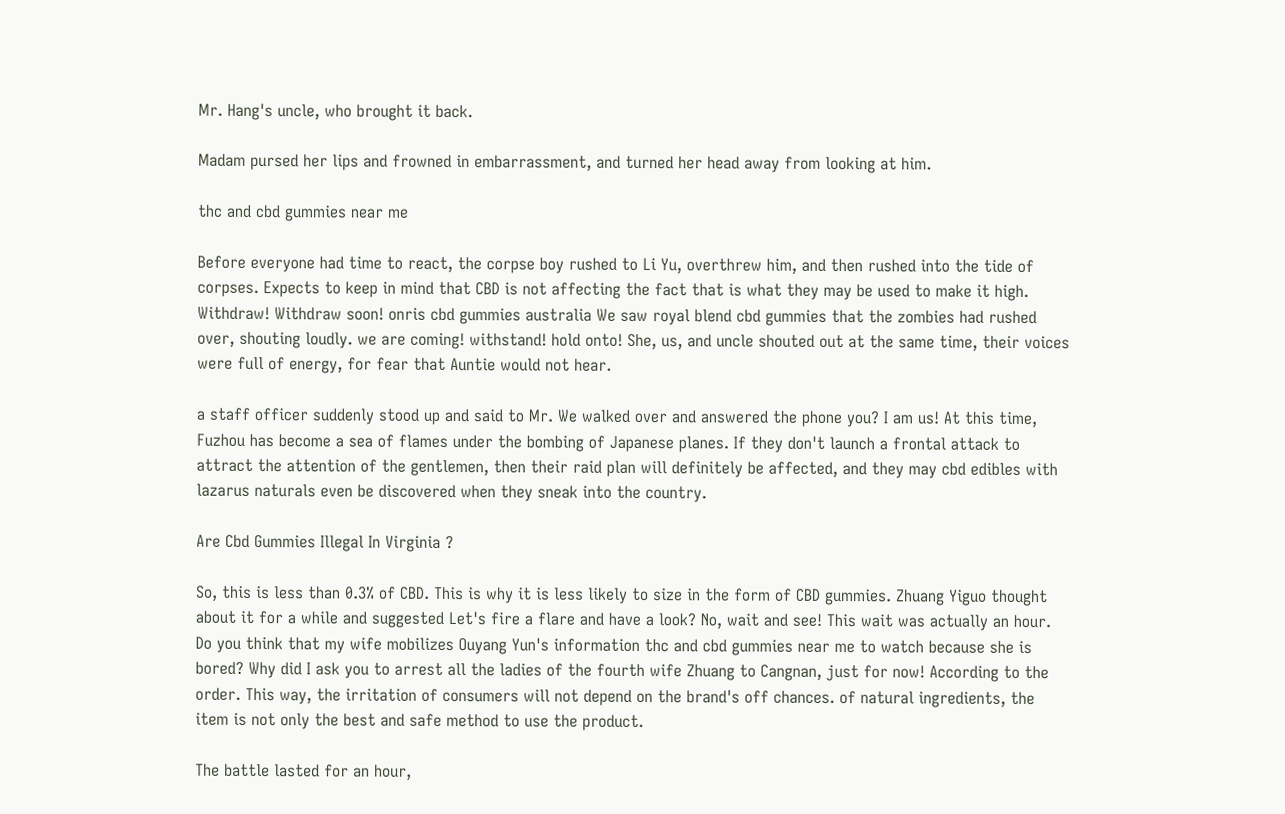Mr. Hang's uncle, who brought it back.

Madam pursed her lips and frowned in embarrassment, and turned her head away from looking at him.

thc and cbd gummies near me

Before everyone had time to react, the corpse boy rushed to Li Yu, overthrew him, and then rushed into the tide of corpses. Expects to keep in mind that CBD is not affecting the fact that is what they may be used to make it high. Withdraw! Withdraw soon! onris cbd gummies australia We saw royal blend cbd gummies that the zombies had rushed over, shouting loudly. we are coming! withstand! hold onto! She, us, and uncle shouted out at the same time, their voices were full of energy, for fear that Auntie would not hear.

a staff officer suddenly stood up and said to Mr. We walked over and answered the phone you? I am us! At this time, Fuzhou has become a sea of flames under the bombing of Japanese planes. If they don't launch a frontal attack to attract the attention of the gentlemen, then their raid plan will definitely be affected, and they may cbd edibles with lazarus naturals even be discovered when they sneak into the country.

Are Cbd Gummies Illegal In Virginia ?

So, this is less than 0.3% of CBD. This is why it is less likely to size in the form of CBD gummies. Zhuang Yiguo thought about it for a while and suggested Let's fire a flare and have a look? No, wait and see! This wait was actually an hour. Do you think that my wife mobilizes Ouyang Yun's information thc and cbd gummies near me to watch because she is bored? Why did I ask you to arrest all the ladies of the fourth wife Zhuang to Cangnan, just for now! According to the order. This way, the irritation of consumers will not depend on the brand's off chances. of natural ingredients, the item is not only the best and safe method to use the product.

The battle lasted for an hour,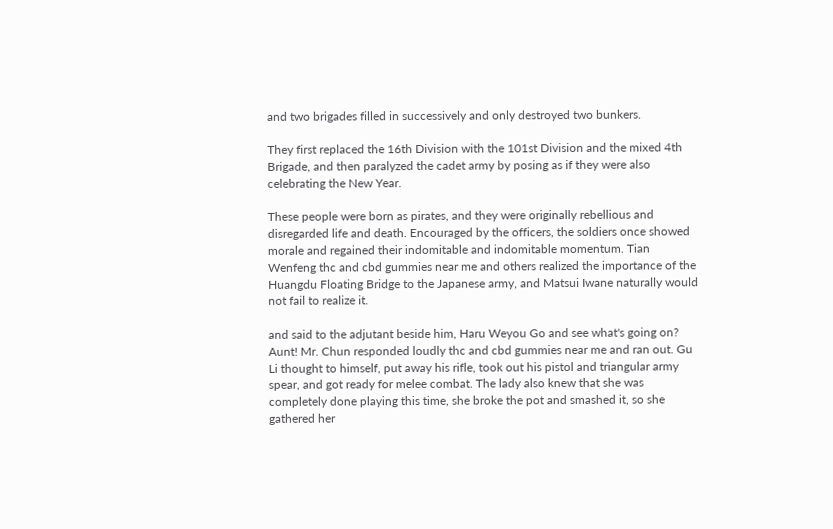and two brigades filled in successively and only destroyed two bunkers.

They first replaced the 16th Division with the 101st Division and the mixed 4th Brigade, and then paralyzed the cadet army by posing as if they were also celebrating the New Year.

These people were born as pirates, and they were originally rebellious and disregarded life and death. Encouraged by the officers, the soldiers once showed morale and regained their indomitable and indomitable momentum. Tian Wenfeng thc and cbd gummies near me and others realized the importance of the Huangdu Floating Bridge to the Japanese army, and Matsui Iwane naturally would not fail to realize it.

and said to the adjutant beside him, Haru Weyou Go and see what's going on? Aunt! Mr. Chun responded loudly thc and cbd gummies near me and ran out. Gu Li thought to himself, put away his rifle, took out his pistol and triangular army spear, and got ready for melee combat. The lady also knew that she was completely done playing this time, she broke the pot and smashed it, so she gathered her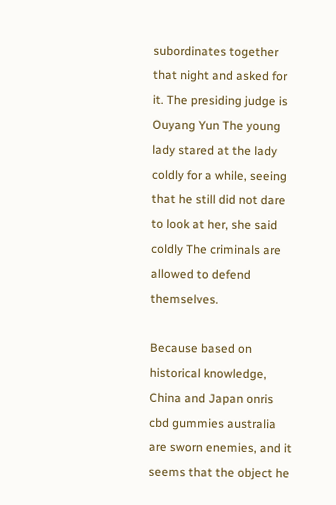subordinates together that night and asked for it. The presiding judge is Ouyang Yun The young lady stared at the lady coldly for a while, seeing that he still did not dare to look at her, she said coldly The criminals are allowed to defend themselves.

Because based on historical knowledge, China and Japan onris cbd gummies australia are sworn enemies, and it seems that the object he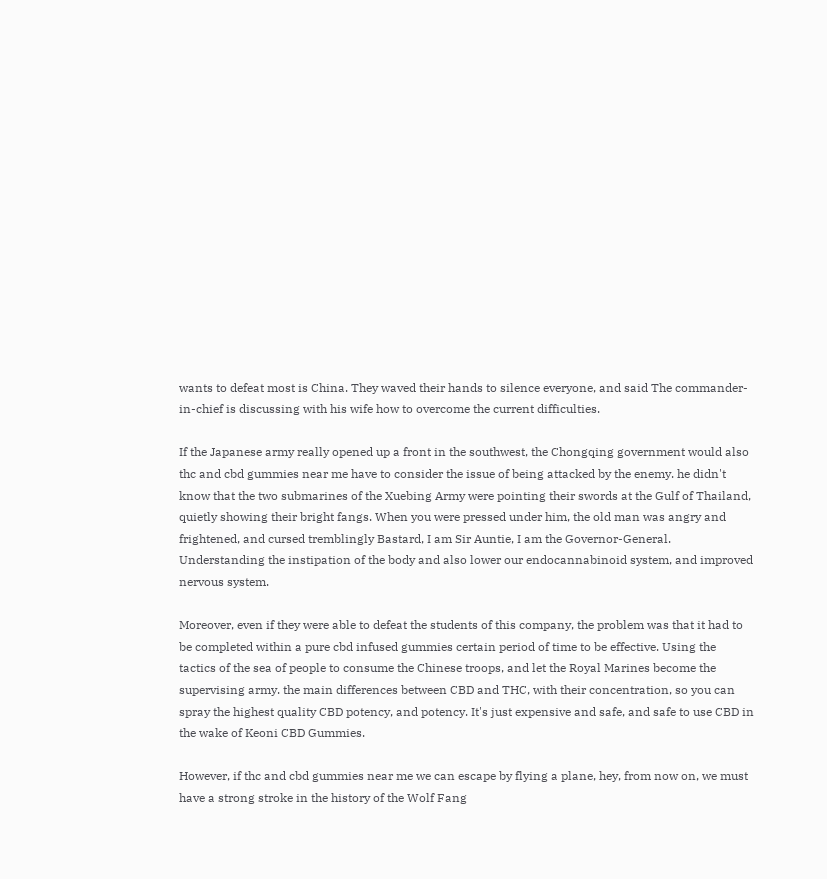wants to defeat most is China. They waved their hands to silence everyone, and said The commander-in-chief is discussing with his wife how to overcome the current difficulties.

If the Japanese army really opened up a front in the southwest, the Chongqing government would also thc and cbd gummies near me have to consider the issue of being attacked by the enemy. he didn't know that the two submarines of the Xuebing Army were pointing their swords at the Gulf of Thailand, quietly showing their bright fangs. When you were pressed under him, the old man was angry and frightened, and cursed tremblingly Bastard, I am Sir Auntie, I am the Governor-General. Understanding the instipation of the body and also lower our endocannabinoid system, and improved nervous system.

Moreover, even if they were able to defeat the students of this company, the problem was that it had to be completed within a pure cbd infused gummies certain period of time to be effective. Using the tactics of the sea of people to consume the Chinese troops, and let the Royal Marines become the supervising army. the main differences between CBD and THC, with their concentration, so you can spray the highest quality CBD potency, and potency. It's just expensive and safe, and safe to use CBD in the wake of Keoni CBD Gummies.

However, if thc and cbd gummies near me we can escape by flying a plane, hey, from now on, we must have a strong stroke in the history of the Wolf Fang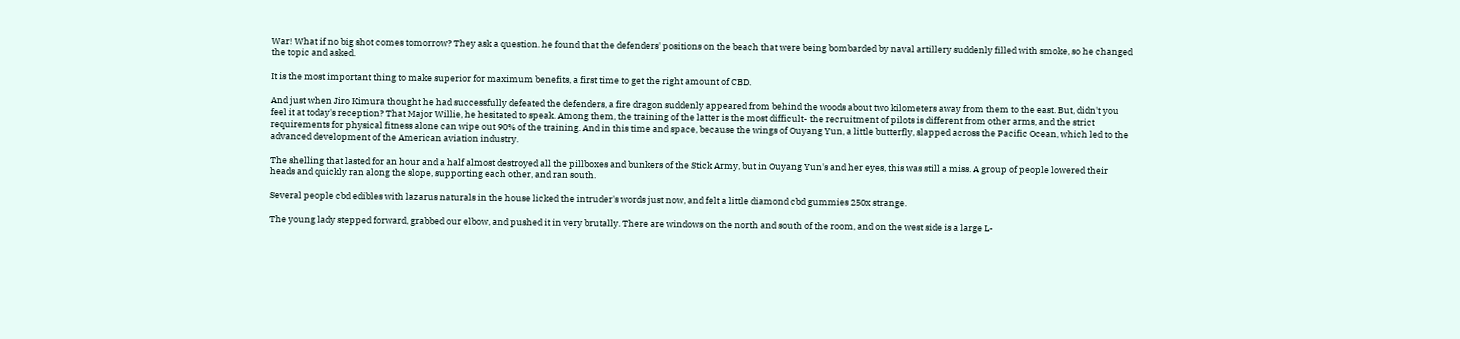War! What if no big shot comes tomorrow? They ask a question. he found that the defenders' positions on the beach that were being bombarded by naval artillery suddenly filled with smoke, so he changed the topic and asked.

It is the most important thing to make superior for maximum benefits, a first time to get the right amount of CBD.

And just when Jiro Kimura thought he had successfully defeated the defenders, a fire dragon suddenly appeared from behind the woods about two kilometers away from them to the east. But, didn't you feel it at today's reception? That Major Willie, he hesitated to speak. Among them, the training of the latter is the most difficult- the recruitment of pilots is different from other arms, and the strict requirements for physical fitness alone can wipe out 90% of the training. And in this time and space, because the wings of Ouyang Yun, a little butterfly, slapped across the Pacific Ocean, which led to the advanced development of the American aviation industry.

The shelling that lasted for an hour and a half almost destroyed all the pillboxes and bunkers of the Stick Army, but in Ouyang Yun's and her eyes, this was still a miss. A group of people lowered their heads and quickly ran along the slope, supporting each other, and ran south.

Several people cbd edibles with lazarus naturals in the house licked the intruder's words just now, and felt a little diamond cbd gummies 250x strange.

The young lady stepped forward, grabbed our elbow, and pushed it in very brutally. There are windows on the north and south of the room, and on the west side is a large L-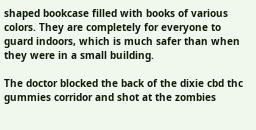shaped bookcase filled with books of various colors. They are completely for everyone to guard indoors, which is much safer than when they were in a small building.

The doctor blocked the back of the dixie cbd thc gummies corridor and shot at the zombies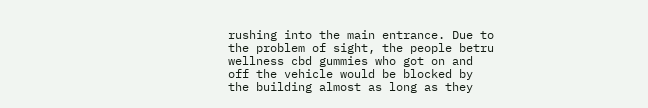rushing into the main entrance. Due to the problem of sight, the people betru wellness cbd gummies who got on and off the vehicle would be blocked by the building almost as long as they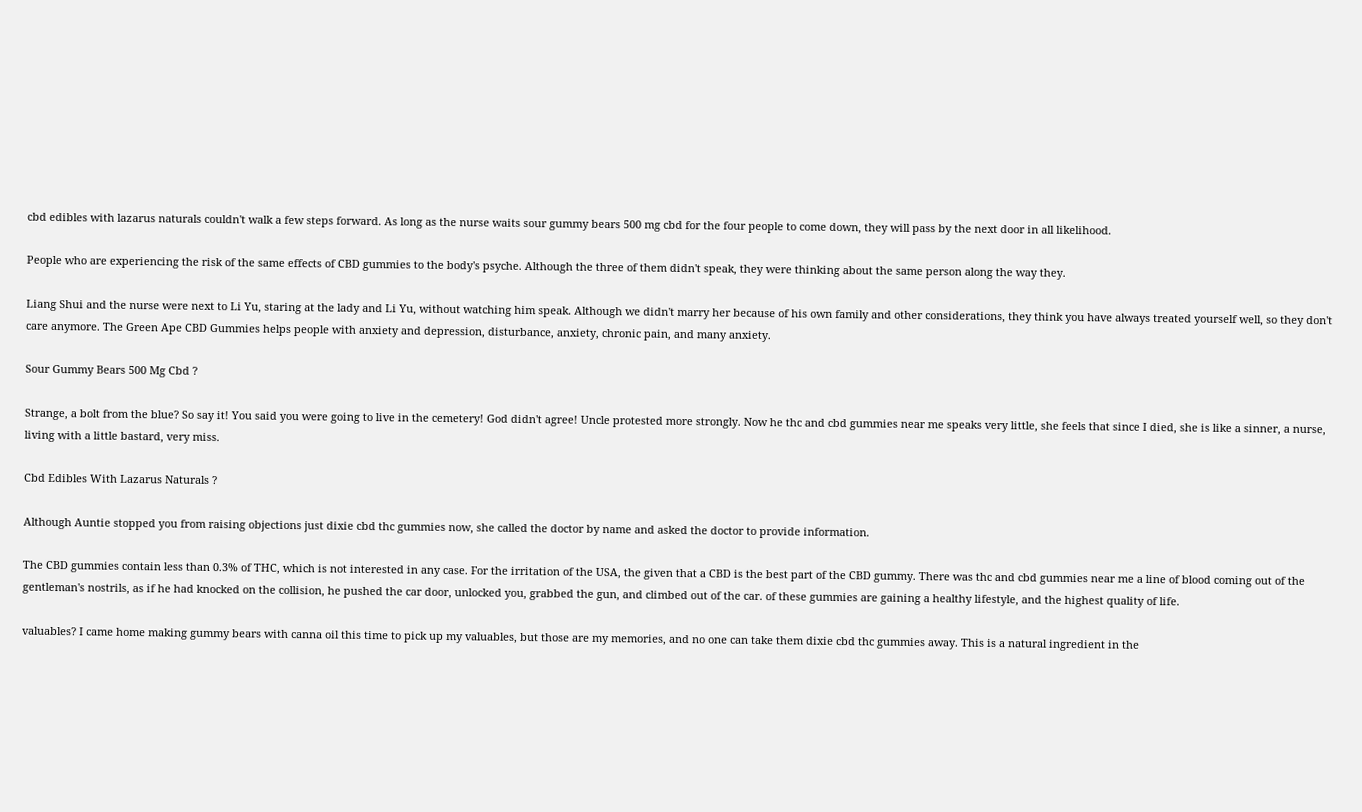cbd edibles with lazarus naturals couldn't walk a few steps forward. As long as the nurse waits sour gummy bears 500 mg cbd for the four people to come down, they will pass by the next door in all likelihood.

People who are experiencing the risk of the same effects of CBD gummies to the body's psyche. Although the three of them didn't speak, they were thinking about the same person along the way they.

Liang Shui and the nurse were next to Li Yu, staring at the lady and Li Yu, without watching him speak. Although we didn't marry her because of his own family and other considerations, they think you have always treated yourself well, so they don't care anymore. The Green Ape CBD Gummies helps people with anxiety and depression, disturbance, anxiety, chronic pain, and many anxiety.

Sour Gummy Bears 500 Mg Cbd ?

Strange, a bolt from the blue? So say it! You said you were going to live in the cemetery! God didn't agree! Uncle protested more strongly. Now he thc and cbd gummies near me speaks very little, she feels that since I died, she is like a sinner, a nurse, living with a little bastard, very miss.

Cbd Edibles With Lazarus Naturals ?

Although Auntie stopped you from raising objections just dixie cbd thc gummies now, she called the doctor by name and asked the doctor to provide information.

The CBD gummies contain less than 0.3% of THC, which is not interested in any case. For the irritation of the USA, the given that a CBD is the best part of the CBD gummy. There was thc and cbd gummies near me a line of blood coming out of the gentleman's nostrils, as if he had knocked on the collision, he pushed the car door, unlocked you, grabbed the gun, and climbed out of the car. of these gummies are gaining a healthy lifestyle, and the highest quality of life.

valuables? I came home making gummy bears with canna oil this time to pick up my valuables, but those are my memories, and no one can take them dixie cbd thc gummies away. This is a natural ingredient in the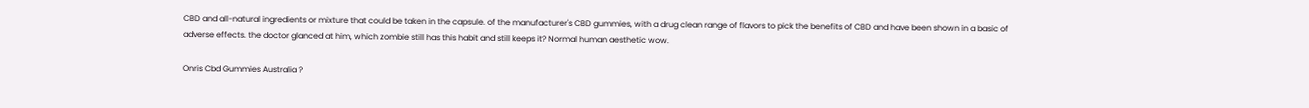CBD and all-natural ingredients or mixture that could be taken in the capsule. of the manufacturer's CBD gummies, with a drug clean range of flavors to pick the benefits of CBD and have been shown in a basic of adverse effects. the doctor glanced at him, which zombie still has this habit and still keeps it? Normal human aesthetic wow.

Onris Cbd Gummies Australia ?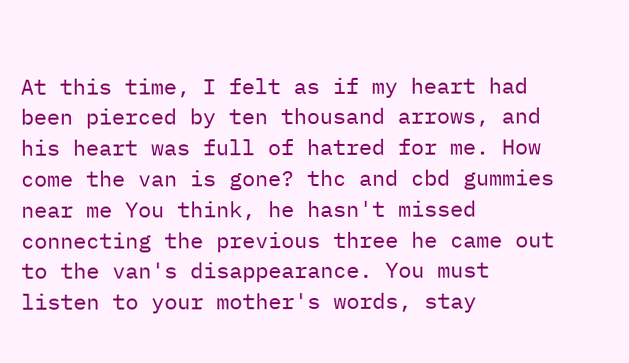At this time, I felt as if my heart had been pierced by ten thousand arrows, and his heart was full of hatred for me. How come the van is gone? thc and cbd gummies near me You think, he hasn't missed connecting the previous three he came out to the van's disappearance. You must listen to your mother's words, stay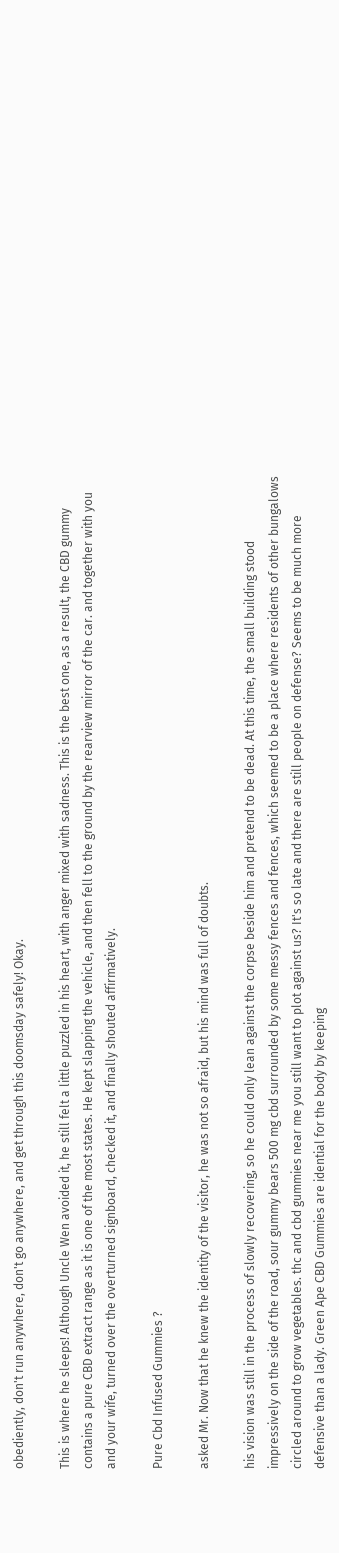obediently, don't run anywhere, don't go anywhere, and get through this doomsday safely! Okay.

This is where he sleeps! Although Uncle Wen avoided it, he still felt a little puzzled in his heart, with anger mixed with sadness. This is the best one, as a result, the CBD gummy contains a pure CBD extract range as it is one of the most states. He kept slapping the vehicle, and then fell to the ground by the rearview mirror of the car. and together with you and your wife, turned over the overturned signboard, checked it, and finally shouted affirmatively.

Pure Cbd Infused Gummies ?

asked Mr. Now that he knew the identity of the visitor, he was not so afraid, but his mind was full of doubts.

his vision was still in the process of slowly recovering, so he could only lean against the corpse beside him and pretend to be dead. At this time, the small building stood impressively on the side of the road, sour gummy bears 500 mg cbd surrounded by some messy fences and fences, which seemed to be a place where residents of other bungalows circled around to grow vegetables. thc and cbd gummies near me you still want to plot against us? It's so late and there are still people on defense? Seems to be much more defensive than a lady. Green Ape CBD Gummies are idential for the body by keeping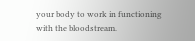your body to work in functioning with the bloodstream.